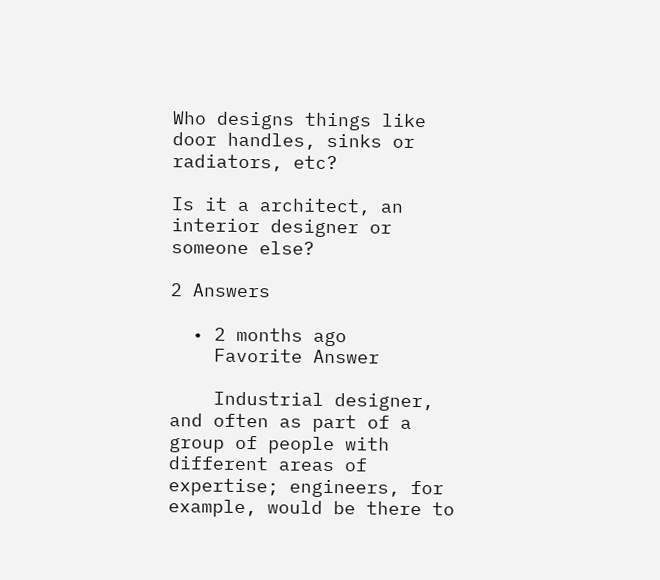Who designs things like door handles, sinks or radiators, etc?

Is it a architect, an interior designer or someone else?

2 Answers

  • 2 months ago
    Favorite Answer

    Industrial designer, and often as part of a group of people with different areas of expertise; engineers, for example, would be there to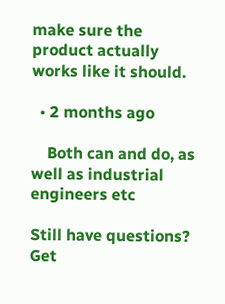make sure the product actually works like it should.

  • 2 months ago

    Both can and do, as well as industrial engineers etc

Still have questions? Get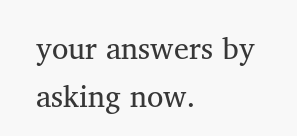your answers by asking now.